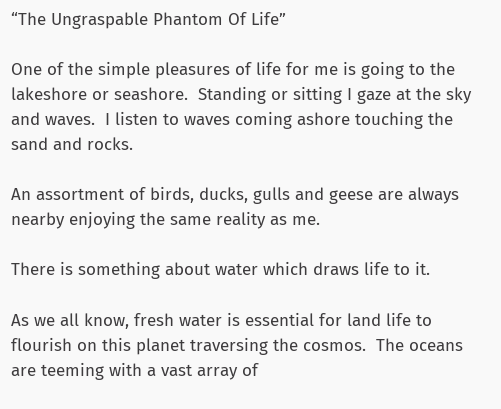“The Ungraspable Phantom Of Life”

One of the simple pleasures of life for me is going to the lakeshore or seashore.  Standing or sitting I gaze at the sky and waves.  I listen to waves coming ashore touching the sand and rocks.

An assortment of birds, ducks, gulls and geese are always nearby enjoying the same reality as me.

There is something about water which draws life to it.

As we all know, fresh water is essential for land life to flourish on this planet traversing the cosmos.  The oceans are teeming with a vast array of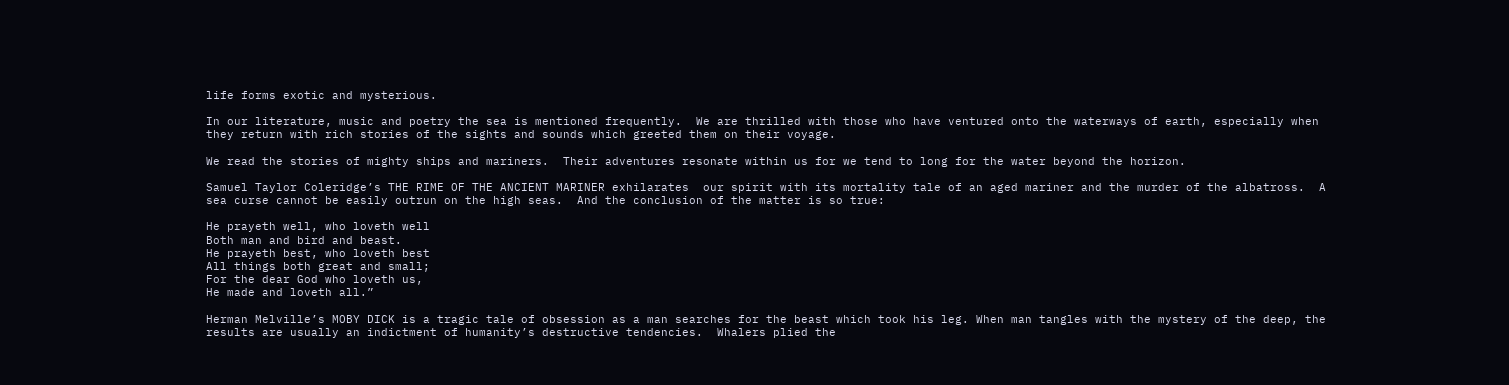life forms exotic and mysterious.

In our literature, music and poetry the sea is mentioned frequently.  We are thrilled with those who have ventured onto the waterways of earth, especially when they return with rich stories of the sights and sounds which greeted them on their voyage.

We read the stories of mighty ships and mariners.  Their adventures resonate within us for we tend to long for the water beyond the horizon.

Samuel Taylor Coleridge’s THE RIME OF THE ANCIENT MARINER exhilarates  our spirit with its mortality tale of an aged mariner and the murder of the albatross.  A sea curse cannot be easily outrun on the high seas.  And the conclusion of the matter is so true:

He prayeth well, who loveth well
Both man and bird and beast.
He prayeth best, who loveth best
All things both great and small;
For the dear God who loveth us,
He made and loveth all.”

Herman Melville’s MOBY DICK is a tragic tale of obsession as a man searches for the beast which took his leg. When man tangles with the mystery of the deep, the results are usually an indictment of humanity’s destructive tendencies.  Whalers plied the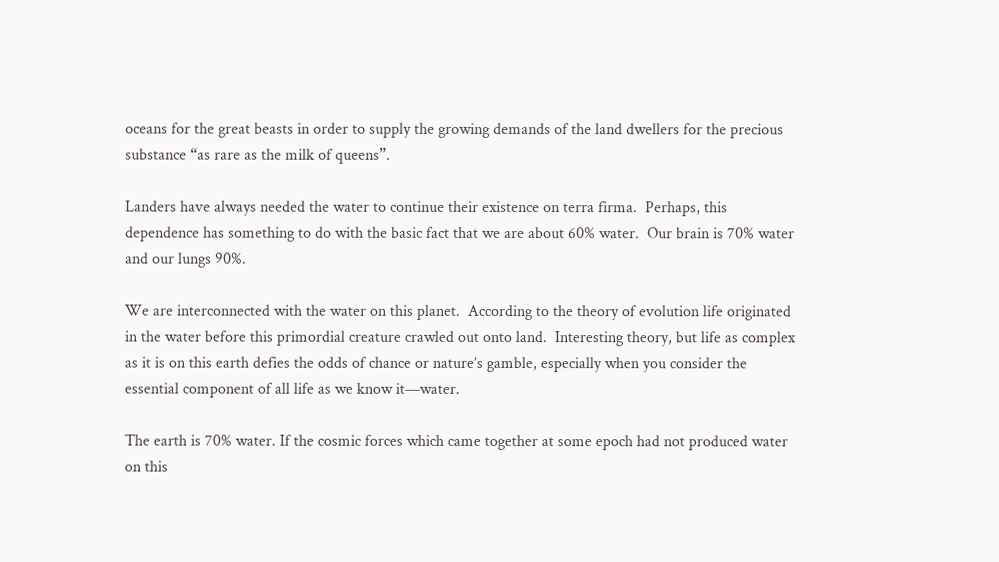oceans for the great beasts in order to supply the growing demands of the land dwellers for the precious substance “as rare as the milk of queens”.

Landers have always needed the water to continue their existence on terra firma.  Perhaps, this dependence has something to do with the basic fact that we are about 60% water.  Our brain is 70% water and our lungs 90%.

We are interconnected with the water on this planet.  According to the theory of evolution life originated in the water before this primordial creature crawled out onto land.  Interesting theory, but life as complex as it is on this earth defies the odds of chance or nature’s gamble, especially when you consider the essential component of all life as we know it—water.

The earth is 70% water. If the cosmic forces which came together at some epoch had not produced water on this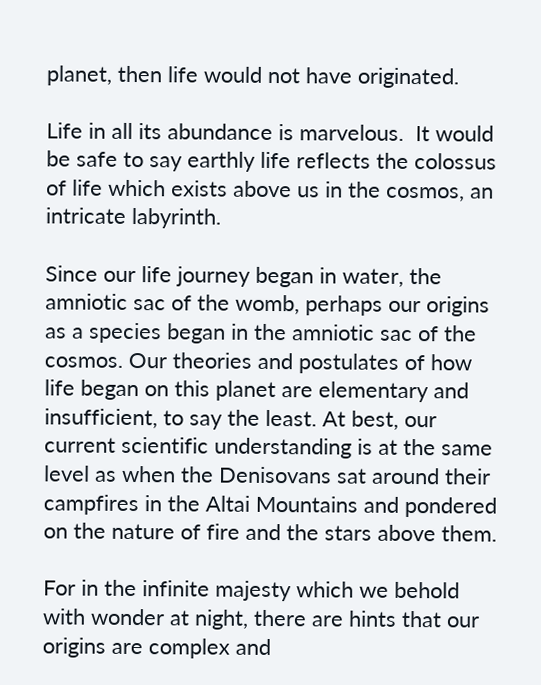planet, then life would not have originated.

Life in all its abundance is marvelous.  It would be safe to say earthly life reflects the colossus of life which exists above us in the cosmos, an intricate labyrinth.

Since our life journey began in water, the amniotic sac of the womb, perhaps our origins as a species began in the amniotic sac of the cosmos. Our theories and postulates of how life began on this planet are elementary and insufficient, to say the least. At best, our current scientific understanding is at the same level as when the Denisovans sat around their campfires in the Altai Mountains and pondered on the nature of fire and the stars above them.

For in the infinite majesty which we behold with wonder at night, there are hints that our origins are complex and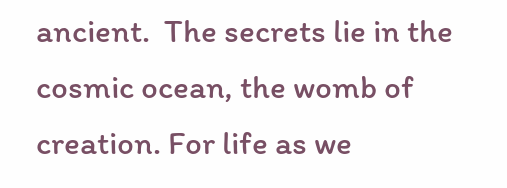ancient.  The secrets lie in the cosmic ocean, the womb of creation. For life as we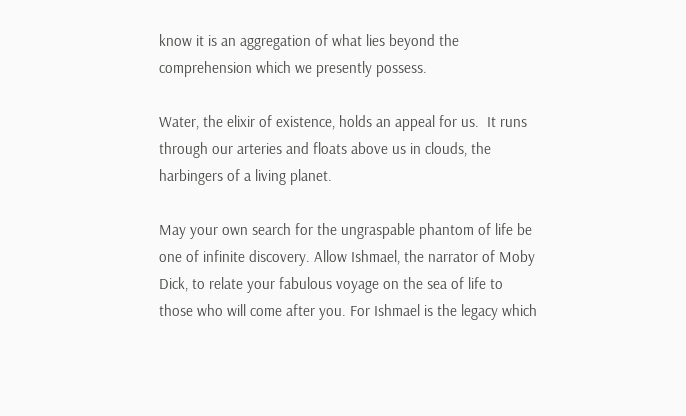know it is an aggregation of what lies beyond the comprehension which we presently possess.

Water, the elixir of existence, holds an appeal for us.  It runs through our arteries and floats above us in clouds, the harbingers of a living planet.

May your own search for the ungraspable phantom of life be one of infinite discovery. Allow Ishmael, the narrator of Moby Dick, to relate your fabulous voyage on the sea of life to those who will come after you. For Ishmael is the legacy which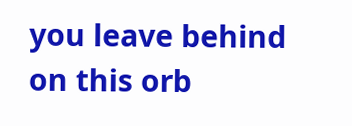you leave behind on this orb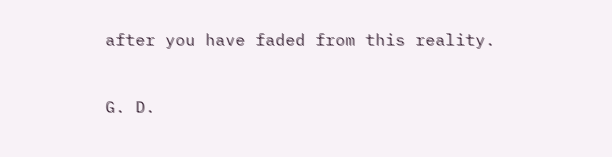after you have faded from this reality.


G. D.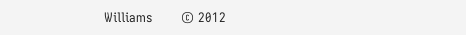Williams       © 2012